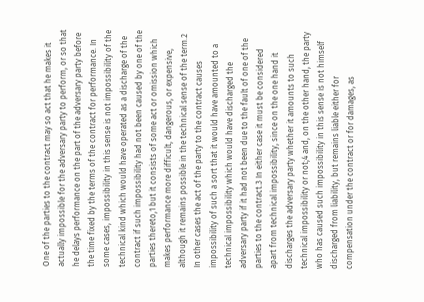One of the parties to the contract may so act that he makes it actually impossible for the adversary party to perform, or so that he delays performance on the part of the adversary party before the time fixed by the terms of the contract for performance. In some cases, impossibility in this sense is not impossibility of the technical kind which would have operated as a discharge of the contract if such impossibility had not been caused by one of the parties thereto,1 but it consists of some act or omission which makes performance more difficult, dangerous, or expensive, although it remains possible in the technical sense of the term.2 In other cases the act of the party to the contract causes impossibility of such a sort that it would have amounted to a technical impossibility which would have discharged the adversary party if it had not been due to the fault of one of the parties to the contract.3 In either case it must be considered apart from technical impossibility, since on the one hand it discharges the adversary party whether it amounts to such technical impossibility or not;4 and, on the other hand, the party who has caused such impossibility in this sense is not himself discharged from liability, but remains liable either for compensation under the contract or for damages, as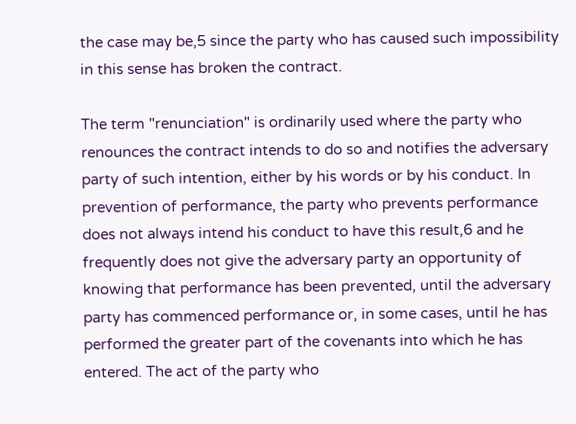the case may be,5 since the party who has caused such impossibility in this sense has broken the contract.

The term "renunciation" is ordinarily used where the party who renounces the contract intends to do so and notifies the adversary party of such intention, either by his words or by his conduct. In prevention of performance, the party who prevents performance does not always intend his conduct to have this result,6 and he frequently does not give the adversary party an opportunity of knowing that performance has been prevented, until the adversary party has commenced performance or, in some cases, until he has performed the greater part of the covenants into which he has entered. The act of the party who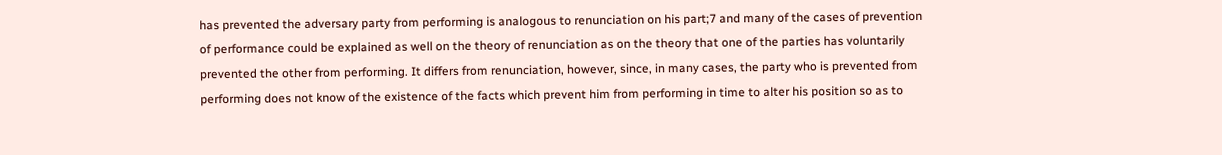has prevented the adversary party from performing is analogous to renunciation on his part;7 and many of the cases of prevention of performance could be explained as well on the theory of renunciation as on the theory that one of the parties has voluntarily prevented the other from performing. It differs from renunciation, however, since, in many cases, the party who is prevented from performing does not know of the existence of the facts which prevent him from performing in time to alter his position so as to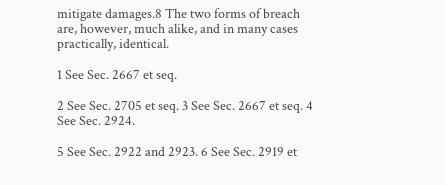mitigate damages.8 The two forms of breach are, however, much alike, and in many cases practically, identical.

1 See Sec. 2667 et seq.

2 See Sec. 2705 et seq. 3 See Sec. 2667 et seq. 4 See Sec. 2924.

5 See Sec. 2922 and 2923. 6 See Sec. 2919 et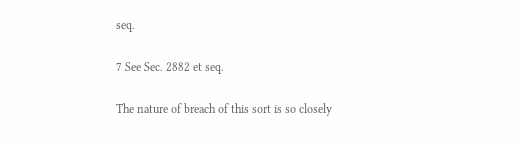seq.

7 See Sec. 2882 et seq.

The nature of breach of this sort is so closely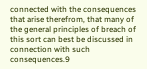connected with the consequences that arise therefrom, that many of the general principles of breach of this sort can best be discussed in connection with such consequences.9